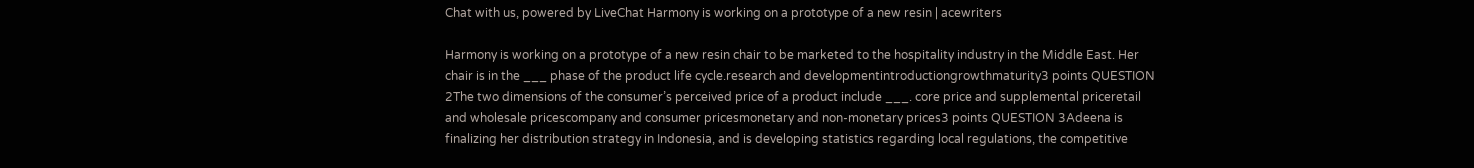Chat with us, powered by LiveChat Harmony is working on a prototype of a new resin | acewriters

Harmony is working on a prototype of a new resin chair to be marketed to the hospitality industry in the Middle East. Her chair is in the ___ phase of the product life cycle.research and developmentintroductiongrowthmaturity3 points QUESTION 2The two dimensions of the consumer’s perceived price of a product include ___. core price and supplemental priceretail and wholesale pricescompany and consumer pricesmonetary and non-monetary prices3 points QUESTION 3Adeena is finalizing her distribution strategy in Indonesia, and is developing statistics regarding local regulations, the competitive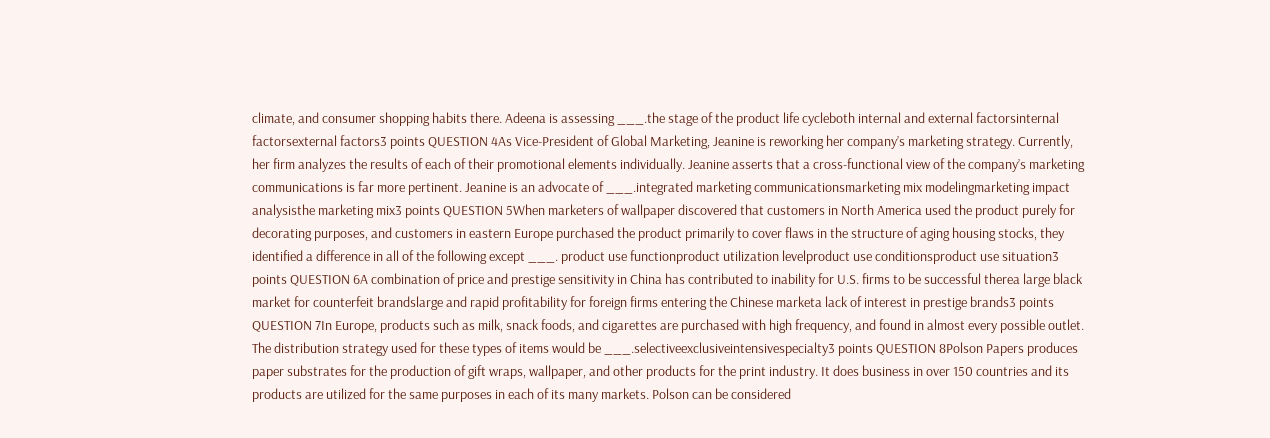climate, and consumer shopping habits there. Adeena is assessing ___.the stage of the product life cycleboth internal and external factorsinternal factorsexternal factors3 points QUESTION 4As Vice-President of Global Marketing, Jeanine is reworking her company’s marketing strategy. Currently, her firm analyzes the results of each of their promotional elements individually. Jeanine asserts that a cross-functional view of the company’s marketing communications is far more pertinent. Jeanine is an advocate of ___.integrated marketing communicationsmarketing mix modelingmarketing impact analysisthe marketing mix3 points QUESTION 5When marketers of wallpaper discovered that customers in North America used the product purely for decorating purposes, and customers in eastern Europe purchased the product primarily to cover flaws in the structure of aging housing stocks, they identified a difference in all of the following except ___. product use functionproduct utilization levelproduct use conditionsproduct use situation3 points QUESTION 6A combination of price and prestige sensitivity in China has contributed to inability for U.S. firms to be successful therea large black market for counterfeit brandslarge and rapid profitability for foreign firms entering the Chinese marketa lack of interest in prestige brands3 points QUESTION 7In Europe, products such as milk, snack foods, and cigarettes are purchased with high frequency, and found in almost every possible outlet. The distribution strategy used for these types of items would be ___.selectiveexclusiveintensivespecialty3 points QUESTION 8Polson Papers produces paper substrates for the production of gift wraps, wallpaper, and other products for the print industry. It does business in over 150 countries and its products are utilized for the same purposes in each of its many markets. Polson can be considered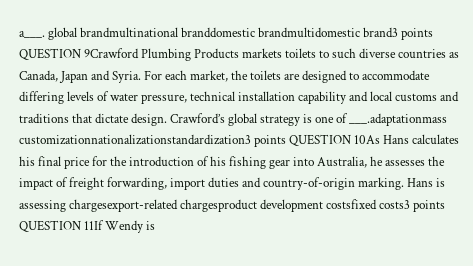a___. global brandmultinational branddomestic brandmultidomestic brand3 points QUESTION 9Crawford Plumbing Products markets toilets to such diverse countries as Canada, Japan and Syria. For each market, the toilets are designed to accommodate differing levels of water pressure, technical installation capability and local customs and traditions that dictate design. Crawford’s global strategy is one of ___.adaptationmass customizationnationalizationstandardization3 points QUESTION 10As Hans calculates his final price for the introduction of his fishing gear into Australia, he assesses the impact of freight forwarding, import duties and country-of-origin marking. Hans is assessing chargesexport-related chargesproduct development costsfixed costs3 points QUESTION 11If Wendy is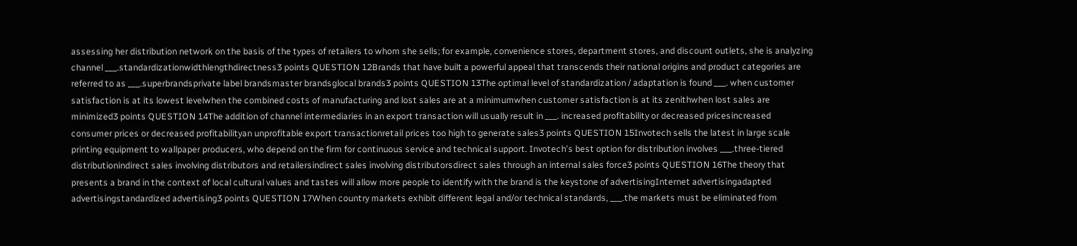assessing her distribution network on the basis of the types of retailers to whom she sells; for example, convenience stores, department stores, and discount outlets, she is analyzing channel ___.standardizationwidthlengthdirectness3 points QUESTION 12Brands that have built a powerful appeal that transcends their national origins and product categories are referred to as ___.superbrandsprivate label brandsmaster brandsglocal brands3 points QUESTION 13The optimal level of standardization / adaptation is found ___. when customer satisfaction is at its lowest levelwhen the combined costs of manufacturing and lost sales are at a minimumwhen customer satisfaction is at its zenithwhen lost sales are minimized3 points QUESTION 14The addition of channel intermediaries in an export transaction will usually result in ___. increased profitability or decreased pricesincreased consumer prices or decreased profitabilityan unprofitable export transactionretail prices too high to generate sales3 points QUESTION 15Invotech sells the latest in large scale printing equipment to wallpaper producers, who depend on the firm for continuous service and technical support. Invotech’s best option for distribution involves ___.three-tiered distributionindirect sales involving distributors and retailersindirect sales involving distributorsdirect sales through an internal sales force3 points QUESTION 16The theory that presents a brand in the context of local cultural values and tastes will allow more people to identify with the brand is the keystone of advertisingInternet advertisingadapted advertisingstandardized advertising3 points QUESTION 17When country markets exhibit different legal and/or technical standards, ___.the markets must be eliminated from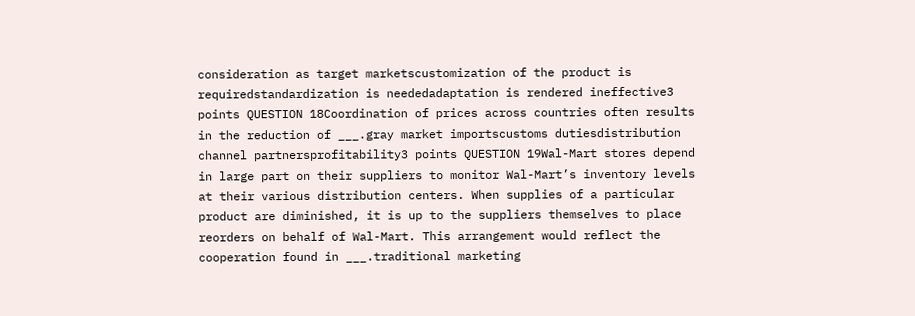consideration as target marketscustomization of the product is requiredstandardization is neededadaptation is rendered ineffective3 points QUESTION 18Coordination of prices across countries often results in the reduction of ___.gray market importscustoms dutiesdistribution channel partnersprofitability3 points QUESTION 19Wal-Mart stores depend in large part on their suppliers to monitor Wal-Mart’s inventory levels at their various distribution centers. When supplies of a particular product are diminished, it is up to the suppliers themselves to place reorders on behalf of Wal-Mart. This arrangement would reflect the cooperation found in ___.traditional marketing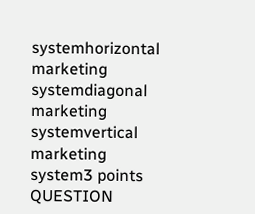systemhorizontal marketing systemdiagonal marketing systemvertical marketing system3 points QUESTION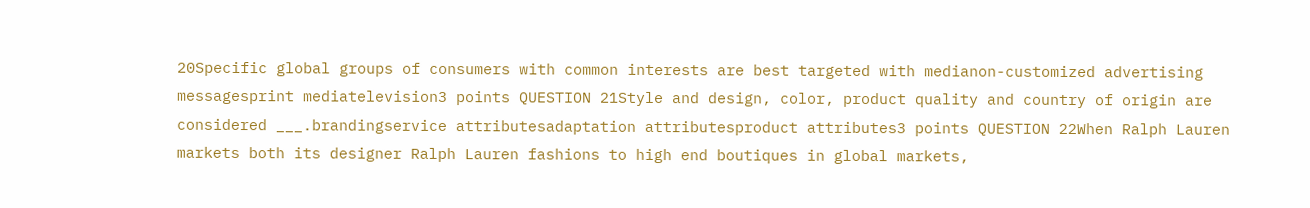20Specific global groups of consumers with common interests are best targeted with medianon-customized advertising messagesprint mediatelevision3 points QUESTION 21Style and design, color, product quality and country of origin are considered ___.brandingservice attributesadaptation attributesproduct attributes3 points QUESTION 22When Ralph Lauren markets both its designer Ralph Lauren fashions to high end boutiques in global markets,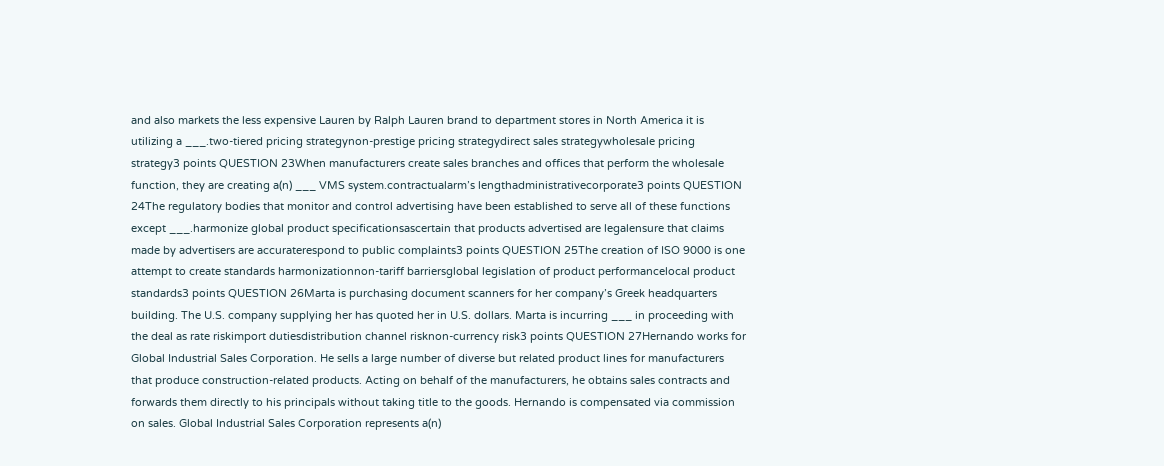and also markets the less expensive Lauren by Ralph Lauren brand to department stores in North America it is utilizing a ___.two-tiered pricing strategynon-prestige pricing strategydirect sales strategywholesale pricing strategy3 points QUESTION 23When manufacturers create sales branches and offices that perform the wholesale function, they are creating a(n) ___ VMS system.contractualarm’s lengthadministrativecorporate3 points QUESTION 24The regulatory bodies that monitor and control advertising have been established to serve all of these functions except ___.harmonize global product specificationsascertain that products advertised are legalensure that claims made by advertisers are accuraterespond to public complaints3 points QUESTION 25The creation of ISO 9000 is one attempt to create standards harmonizationnon-tariff barriersglobal legislation of product performancelocal product standards3 points QUESTION 26Marta is purchasing document scanners for her company’s Greek headquarters building. The U.S. company supplying her has quoted her in U.S. dollars. Marta is incurring ___ in proceeding with the deal as rate riskimport dutiesdistribution channel risknon-currency risk3 points QUESTION 27Hernando works for Global Industrial Sales Corporation. He sells a large number of diverse but related product lines for manufacturers that produce construction-related products. Acting on behalf of the manufacturers, he obtains sales contracts and forwards them directly to his principals without taking title to the goods. Hernando is compensated via commission on sales. Global Industrial Sales Corporation represents a(n)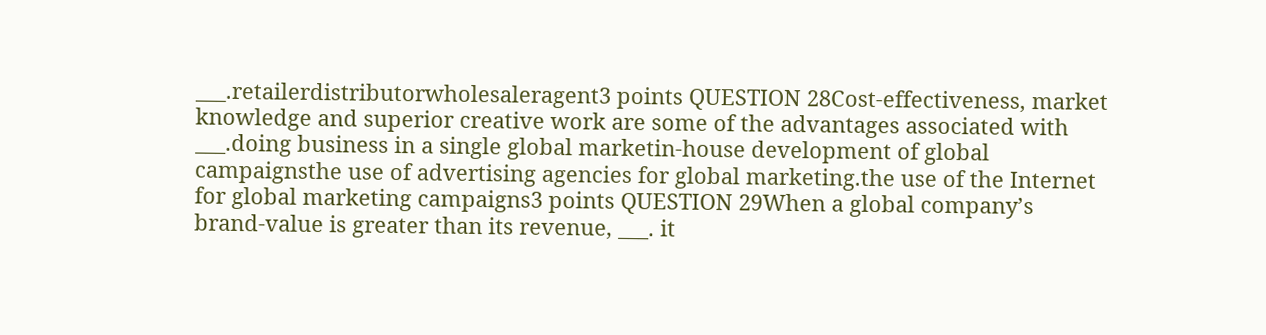___.retailerdistributorwholesaleragent3 points QUESTION 28Cost-effectiveness, market knowledge and superior creative work are some of the advantages associated with ___.doing business in a single global marketin-house development of global campaignsthe use of advertising agencies for global marketing.the use of the Internet for global marketing campaigns3 points QUESTION 29When a global company’s brand-value is greater than its revenue, ___. it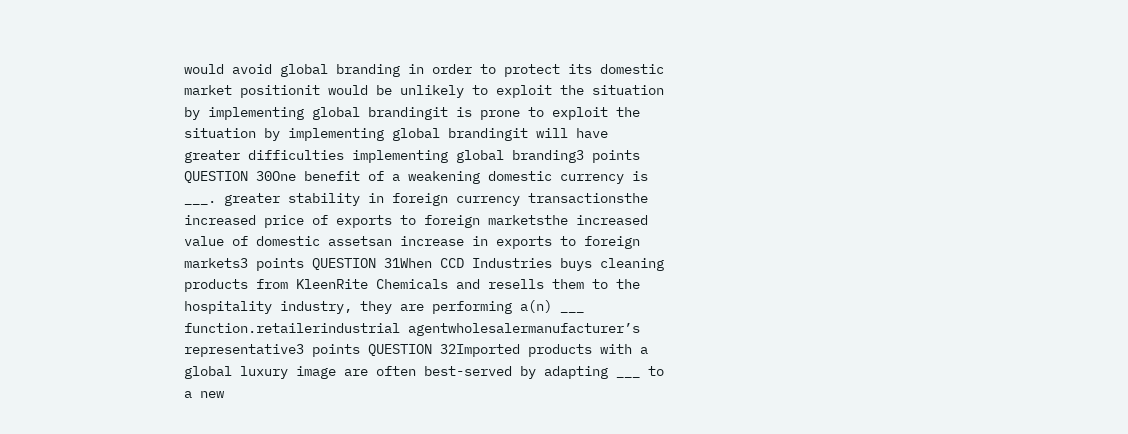would avoid global branding in order to protect its domestic market positionit would be unlikely to exploit the situation by implementing global brandingit is prone to exploit the situation by implementing global brandingit will have greater difficulties implementing global branding3 points QUESTION 30One benefit of a weakening domestic currency is ___. greater stability in foreign currency transactionsthe increased price of exports to foreign marketsthe increased value of domestic assetsan increase in exports to foreign markets3 points QUESTION 31When CCD Industries buys cleaning products from KleenRite Chemicals and resells them to the hospitality industry, they are performing a(n) ___ function.retailerindustrial agentwholesalermanufacturer’s representative3 points QUESTION 32Imported products with a global luxury image are often best-served by adapting ___ to a new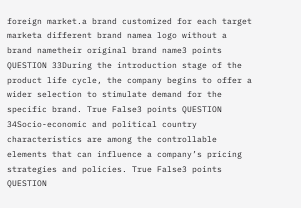foreign market.a brand customized for each target marketa different brand namea logo without a brand nametheir original brand name3 points QUESTION 33During the introduction stage of the product life cycle, the company begins to offer a wider selection to stimulate demand for the specific brand. True False3 points QUESTION 34Socio-economic and political country characteristics are among the controllable elements that can influence a company’s pricing strategies and policies. True False3 points QUESTION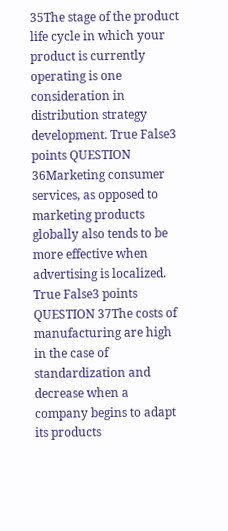35The stage of the product life cycle in which your product is currently operating is one consideration in distribution strategy development. True False3 points QUESTION 36Marketing consumer services, as opposed to marketing products globally also tends to be more effective when advertising is localized. True False3 points QUESTION 37The costs of manufacturing are high in the case of standardization and decrease when a company begins to adapt its products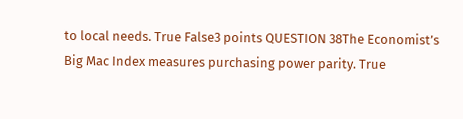to local needs. True False3 points QUESTION 38The Economist’s Big Mac Index measures purchasing power parity. True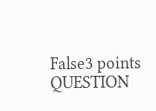False3 points QUESTION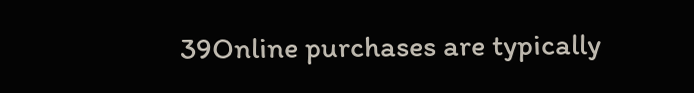39Online purchases are typically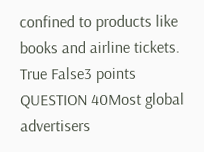confined to products like books and airline tickets. True False3 points QUESTION 40Most global advertisers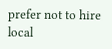prefer not to hire local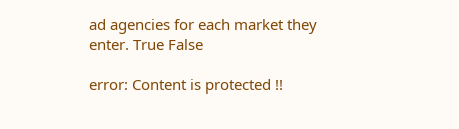ad agencies for each market they enter. True False

error: Content is protected !!